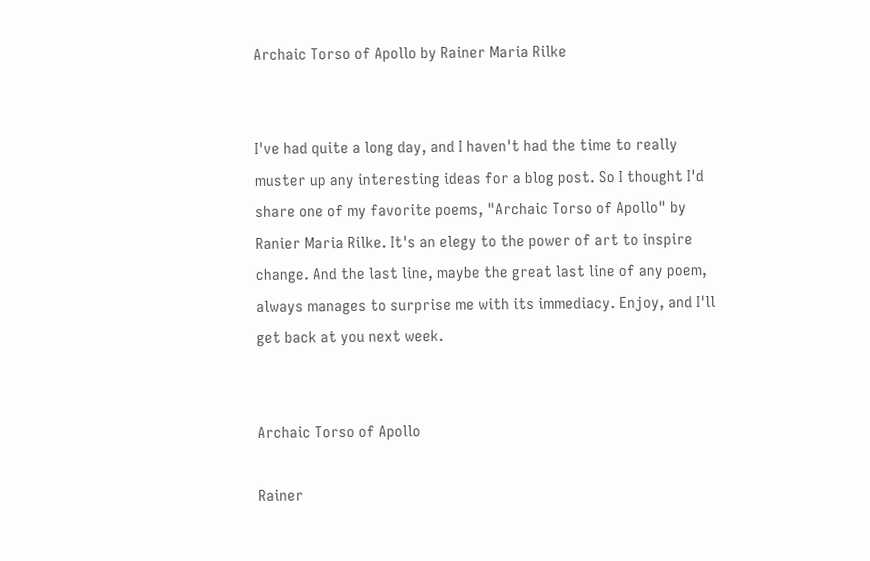Archaic Torso of Apollo by Rainer Maria Rilke


I've had quite a long day, and I haven't had the time to really muster up any interesting ideas for a blog post. So I thought I'd share one of my favorite poems, "Archaic Torso of Apollo" by Ranier Maria Rilke. It's an elegy to the power of art to inspire change. And the last line, maybe the great last line of any poem, always manages to surprise me with its immediacy. Enjoy, and I'll get back at you next week.


Archaic Torso of Apollo

Rainer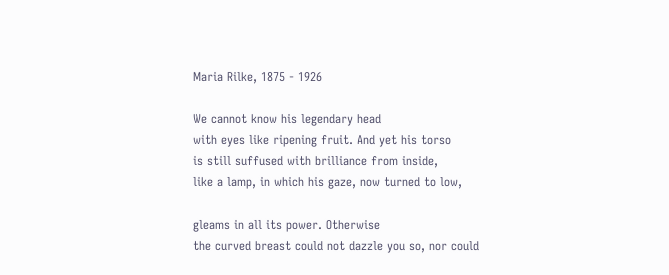Maria Rilke, 1875 - 1926

We cannot know his legendary head
with eyes like ripening fruit. And yet his torso
is still suffused with brilliance from inside,
like a lamp, in which his gaze, now turned to low,

gleams in all its power. Otherwise
the curved breast could not dazzle you so, nor could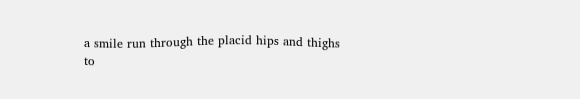a smile run through the placid hips and thighs
to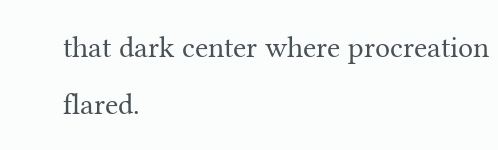that dark center where procreation flared.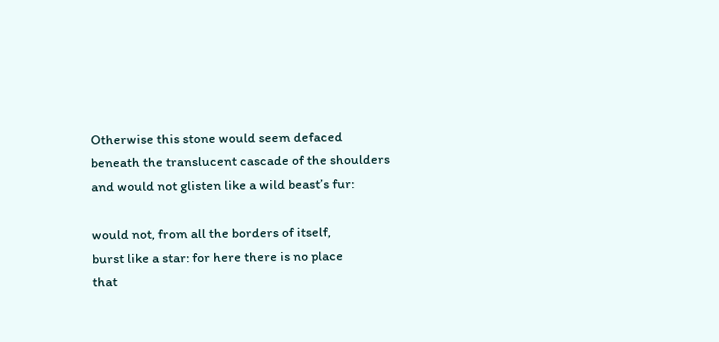Otherwise this stone would seem defaced
beneath the translucent cascade of the shoulders
and would not glisten like a wild beast’s fur:

would not, from all the borders of itself,
burst like a star: for here there is no place
that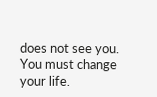does not see you. You must change your life.